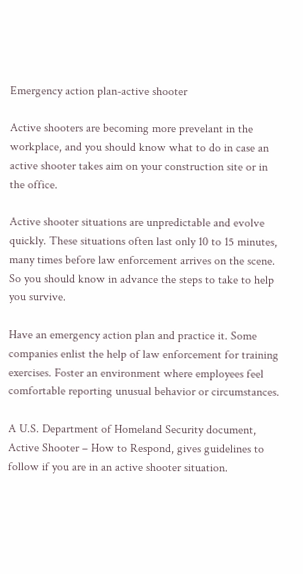Emergency action plan-active shooter

Active shooters are becoming more prevelant in the workplace, and you should know what to do in case an active shooter takes aim on your construction site or in the office.

Active shooter situations are unpredictable and evolve quickly. These situations often last only 10 to 15 minutes, many times before law enforcement arrives on the scene. So you should know in advance the steps to take to help you survive.

Have an emergency action plan and practice it. Some companies enlist the help of law enforcement for training exercises. Foster an environment where employees feel comfortable reporting unusual behavior or circumstances.

A U.S. Department of Homeland Security document, Active Shooter – How to Respond, gives guidelines to follow if you are in an active shooter situation.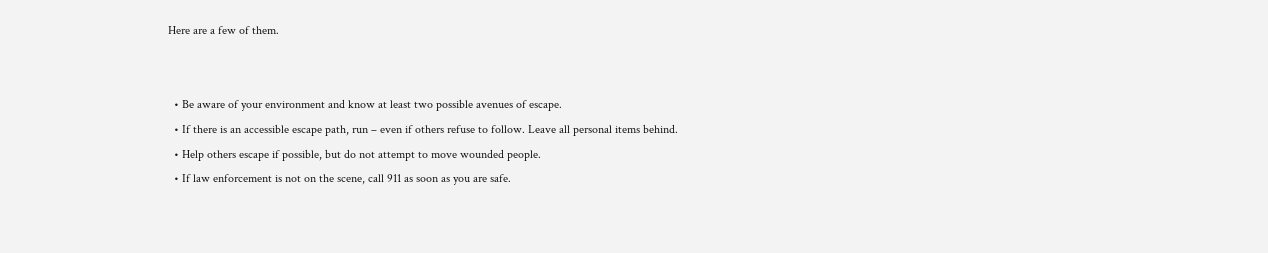Here are a few of them.


  • Be aware of your environment and know at least two possible avenues of escape.
  • If there is an accessible escape path, run – even if others refuse to follow. Leave all personal items behind.
  • Help others escape if possible, but do not attempt to move wounded people.
  • If law enforcement is not on the scene, call 911 as soon as you are safe.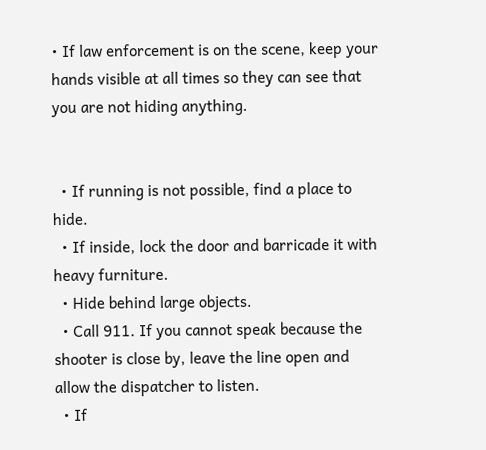• If law enforcement is on the scene, keep your hands visible at all times so they can see that you are not hiding anything.


  • If running is not possible, find a place to hide.
  • If inside, lock the door and barricade it with heavy furniture.
  • Hide behind large objects.
  • Call 911. If you cannot speak because the shooter is close by, leave the line open and allow the dispatcher to listen.
  • If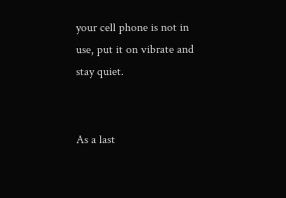your cell phone is not in use, put it on vibrate and stay quiet.


As a last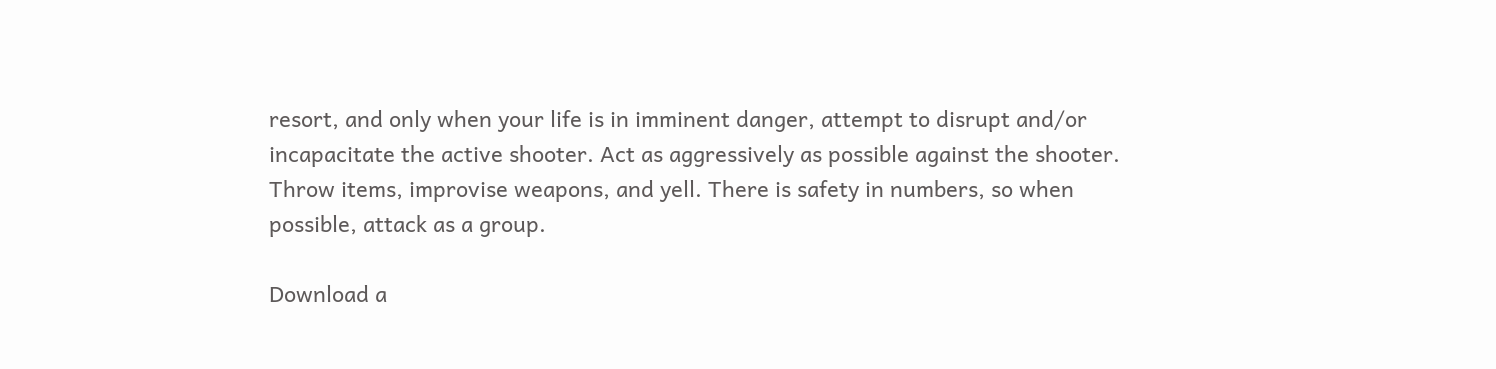resort, and only when your life is in imminent danger, attempt to disrupt and/or incapacitate the active shooter. Act as aggressively as possible against the shooter. Throw items, improvise weapons, and yell. There is safety in numbers, so when possible, attack as a group.

Download a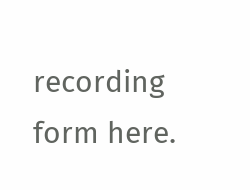recording form here.